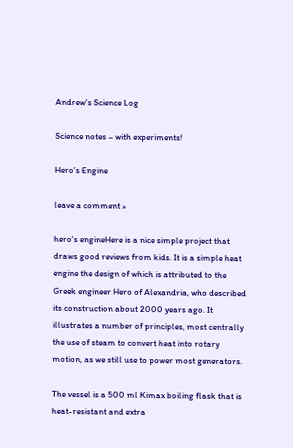Andrew's Science Log

Science notes – with experiments!

Hero’s Engine

leave a comment »

hero's engineHere is a nice simple project that draws good reviews from kids. It is a simple heat engine the design of which is attributed to the Greek engineer Hero of Alexandria, who described its construction about 2000 years ago. It illustrates a number of principles, most centrally the use of steam to convert heat into rotary motion, as we still use to power most generators.

The vessel is a 500 ml Kimax boiling flask that is heat-resistant and extra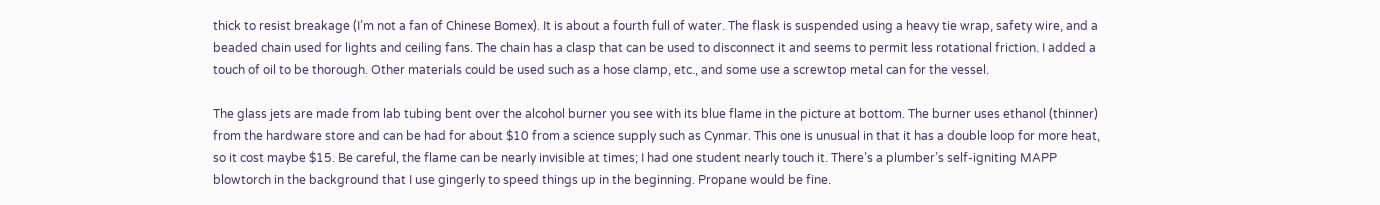thick to resist breakage (I’m not a fan of Chinese Bomex). It is about a fourth full of water. The flask is suspended using a heavy tie wrap, safety wire, and a beaded chain used for lights and ceiling fans. The chain has a clasp that can be used to disconnect it and seems to permit less rotational friction. I added a touch of oil to be thorough. Other materials could be used such as a hose clamp, etc., and some use a screwtop metal can for the vessel.

The glass jets are made from lab tubing bent over the alcohol burner you see with its blue flame in the picture at bottom. The burner uses ethanol (thinner) from the hardware store and can be had for about $10 from a science supply such as Cynmar. This one is unusual in that it has a double loop for more heat, so it cost maybe $15. Be careful, the flame can be nearly invisible at times; I had one student nearly touch it. There’s a plumber’s self-igniting MAPP blowtorch in the background that I use gingerly to speed things up in the beginning. Propane would be fine.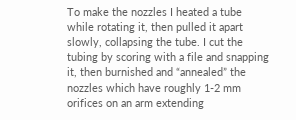To make the nozzles I heated a tube while rotating it, then pulled it apart slowly, collapsing the tube. I cut the tubing by scoring with a file and snapping it, then burnished and “annealed” the nozzles which have roughly 1-2 mm orifices on an arm extending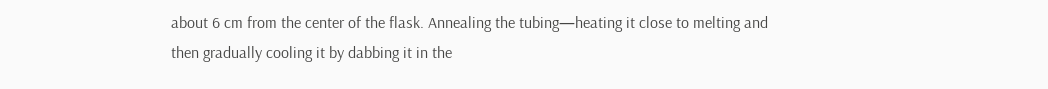about 6 cm from the center of the flask. Annealing the tubing—heating it close to melting and then gradually cooling it by dabbing it in the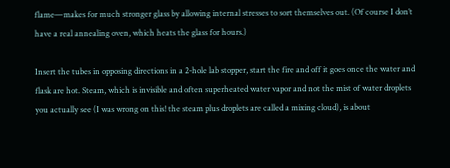flame—makes for much stronger glass by allowing internal stresses to sort themselves out. (Of course I don’t have a real annealing oven, which heats the glass for hours.)

Insert the tubes in opposing directions in a 2-hole lab stopper, start the fire and off it goes once the water and flask are hot. Steam, which is invisible and often superheated water vapor and not the mist of water droplets you actually see (I was wrong on this! the steam plus droplets are called a mixing cloud), is about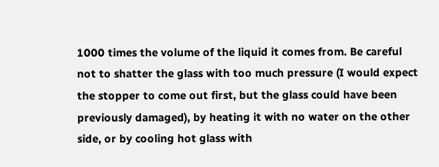1000 times the volume of the liquid it comes from. Be careful not to shatter the glass with too much pressure (I would expect the stopper to come out first, but the glass could have been previously damaged), by heating it with no water on the other side, or by cooling hot glass with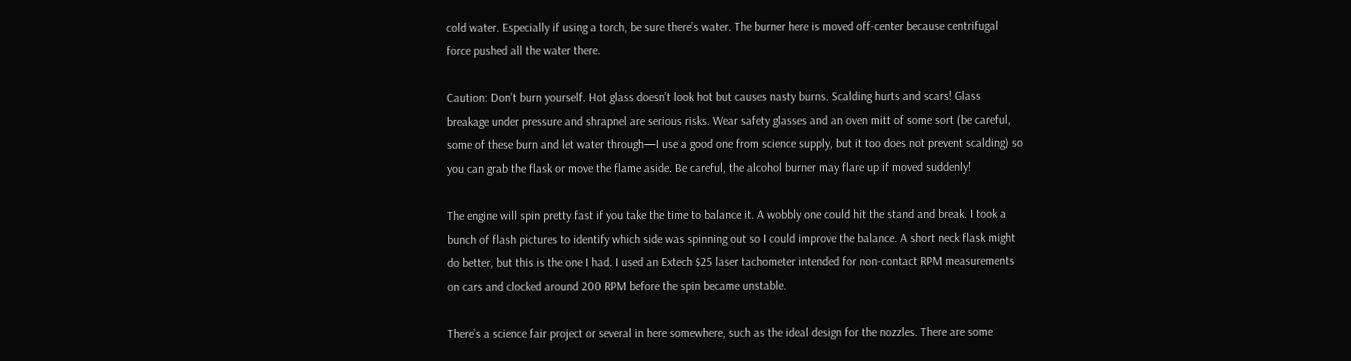cold water. Especially if using a torch, be sure there’s water. The burner here is moved off-center because centrifugal force pushed all the water there.

Caution: Don’t burn yourself. Hot glass doesn’t look hot but causes nasty burns. Scalding hurts and scars! Glass breakage under pressure and shrapnel are serious risks. Wear safety glasses and an oven mitt of some sort (be careful, some of these burn and let water through—I use a good one from science supply, but it too does not prevent scalding) so you can grab the flask or move the flame aside. Be careful, the alcohol burner may flare up if moved suddenly!

The engine will spin pretty fast if you take the time to balance it. A wobbly one could hit the stand and break. I took a bunch of flash pictures to identify which side was spinning out so I could improve the balance. A short neck flask might do better, but this is the one I had. I used an Extech $25 laser tachometer intended for non-contact RPM measurements on cars and clocked around 200 RPM before the spin became unstable.

There’s a science fair project or several in here somewhere, such as the ideal design for the nozzles. There are some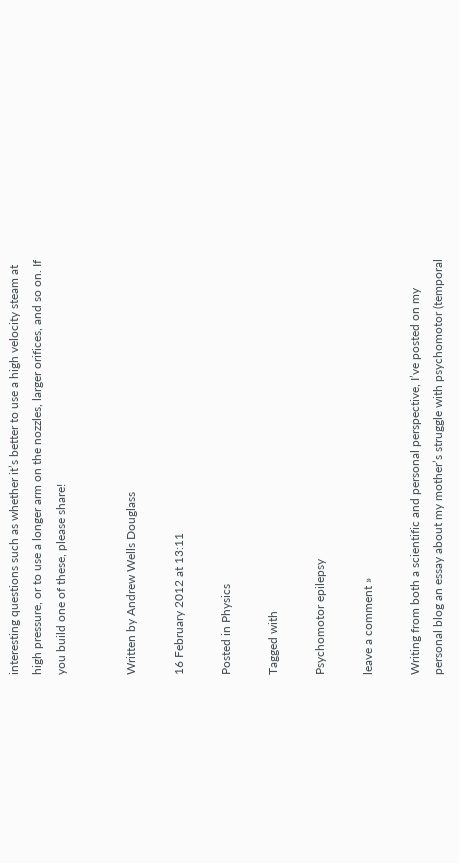interesting questions such as whether it’s better to use a high velocity steam at high pressure, or to use a longer arm on the nozzles, larger orifices, and so on. If you build one of these, please share!


Written by Andrew Wells Douglass

16 February 2012 at 13:11

Posted in Physics

Tagged with

Psychomotor epilepsy

leave a comment »

Writing from both a scientific and personal perspective, I’ve posted on my personal blog an essay about my mother’s struggle with psychomotor (temporal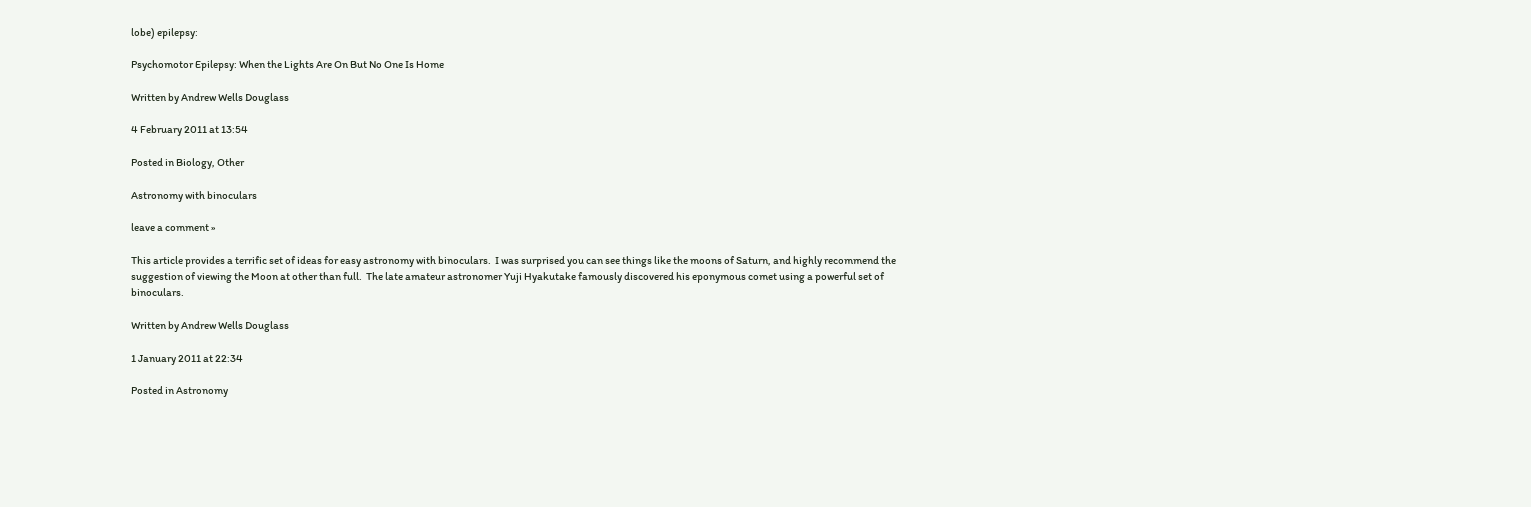lobe) epilepsy:

Psychomotor Epilepsy: When the Lights Are On But No One Is Home

Written by Andrew Wells Douglass

4 February 2011 at 13:54

Posted in Biology, Other

Astronomy with binoculars

leave a comment »

This article provides a terrific set of ideas for easy astronomy with binoculars.  I was surprised you can see things like the moons of Saturn, and highly recommend the suggestion of viewing the Moon at other than full.  The late amateur astronomer Yuji Hyakutake famously discovered his eponymous comet using a powerful set of binoculars.

Written by Andrew Wells Douglass

1 January 2011 at 22:34

Posted in Astronomy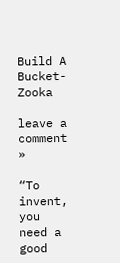Build A Bucket-Zooka

leave a comment »

“To invent, you need a good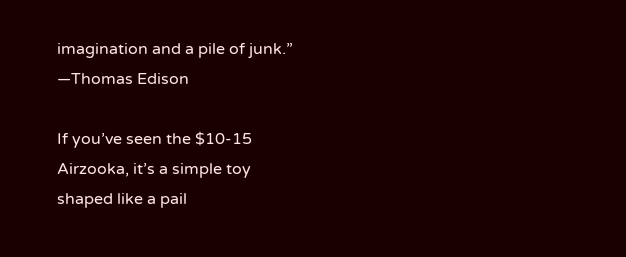imagination and a pile of junk.” —Thomas Edison

If you’ve seen the $10-15 Airzooka, it’s a simple toy shaped like a pail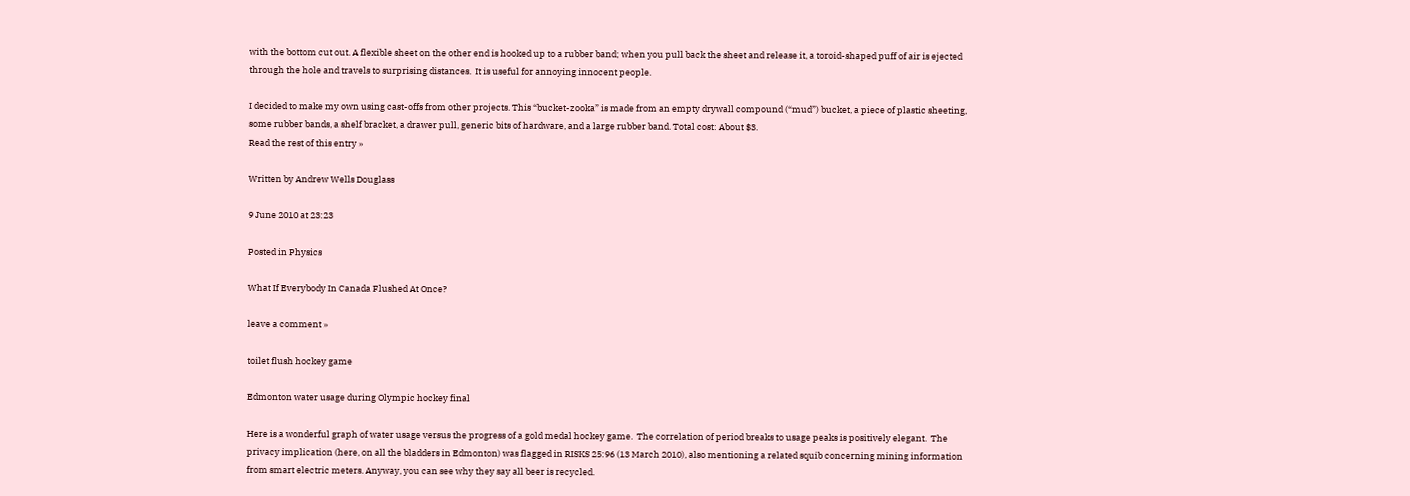with the bottom cut out. A flexible sheet on the other end is hooked up to a rubber band; when you pull back the sheet and release it, a toroid-shaped puff of air is ejected through the hole and travels to surprising distances.  It is useful for annoying innocent people.

I decided to make my own using cast-offs from other projects. This “bucket-zooka” is made from an empty drywall compound (“mud”) bucket, a piece of plastic sheeting, some rubber bands, a shelf bracket, a drawer pull, generic bits of hardware, and a large rubber band. Total cost: About $3.
Read the rest of this entry »

Written by Andrew Wells Douglass

9 June 2010 at 23:23

Posted in Physics

What If Everybody In Canada Flushed At Once?

leave a comment »

toilet flush hockey game

Edmonton water usage during Olympic hockey final

Here is a wonderful graph of water usage versus the progress of a gold medal hockey game.  The correlation of period breaks to usage peaks is positively elegant.  The privacy implication (here, on all the bladders in Edmonton) was flagged in RISKS 25:96 (13 March 2010), also mentioning a related squib concerning mining information from smart electric meters. Anyway, you can see why they say all beer is recycled.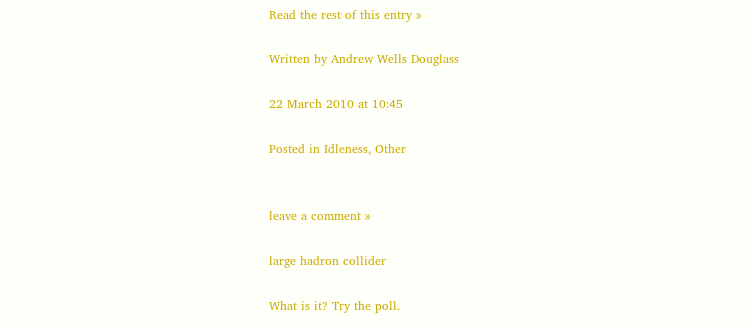Read the rest of this entry »

Written by Andrew Wells Douglass

22 March 2010 at 10:45

Posted in Idleness, Other


leave a comment »

large hadron collider

What is it? Try the poll.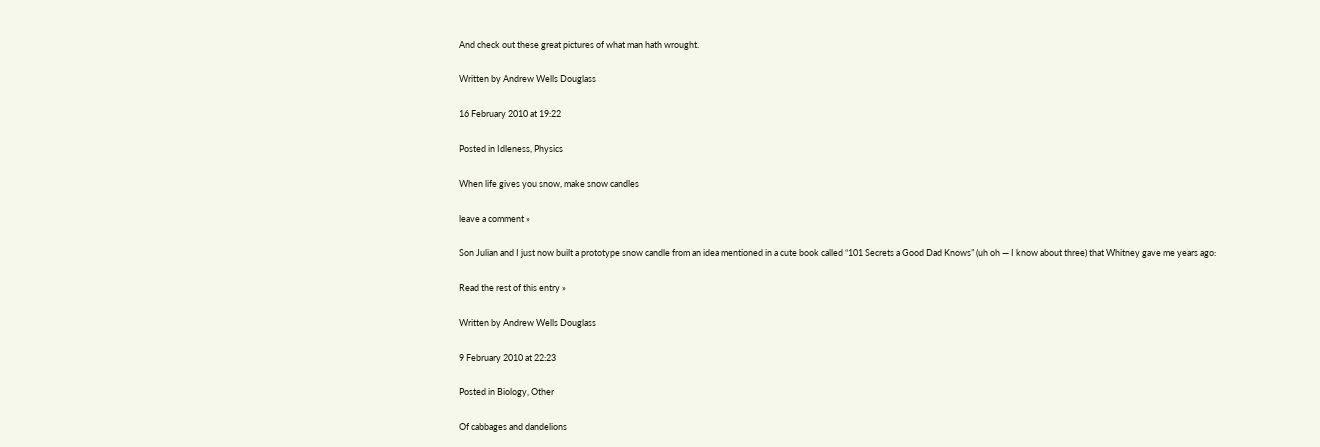And check out these great pictures of what man hath wrought.

Written by Andrew Wells Douglass

16 February 2010 at 19:22

Posted in Idleness, Physics

When life gives you snow, make snow candles

leave a comment »

Son Julian and I just now built a prototype snow candle from an idea mentioned in a cute book called “101 Secrets a Good Dad Knows” (uh oh — I know about three) that Whitney gave me years ago:

Read the rest of this entry »

Written by Andrew Wells Douglass

9 February 2010 at 22:23

Posted in Biology, Other

Of cabbages and dandelions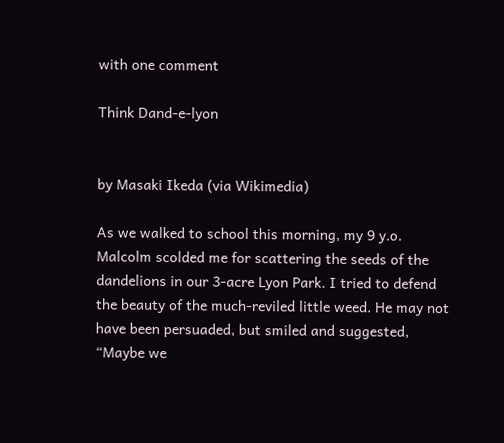with one comment

Think Dand-e-lyon


by Masaki Ikeda (via Wikimedia)

As we walked to school this morning, my 9 y.o. Malcolm scolded me for scattering the seeds of the dandelions in our 3-acre Lyon Park. I tried to defend the beauty of the much-reviled little weed. He may not have been persuaded, but smiled and suggested, “Maybe we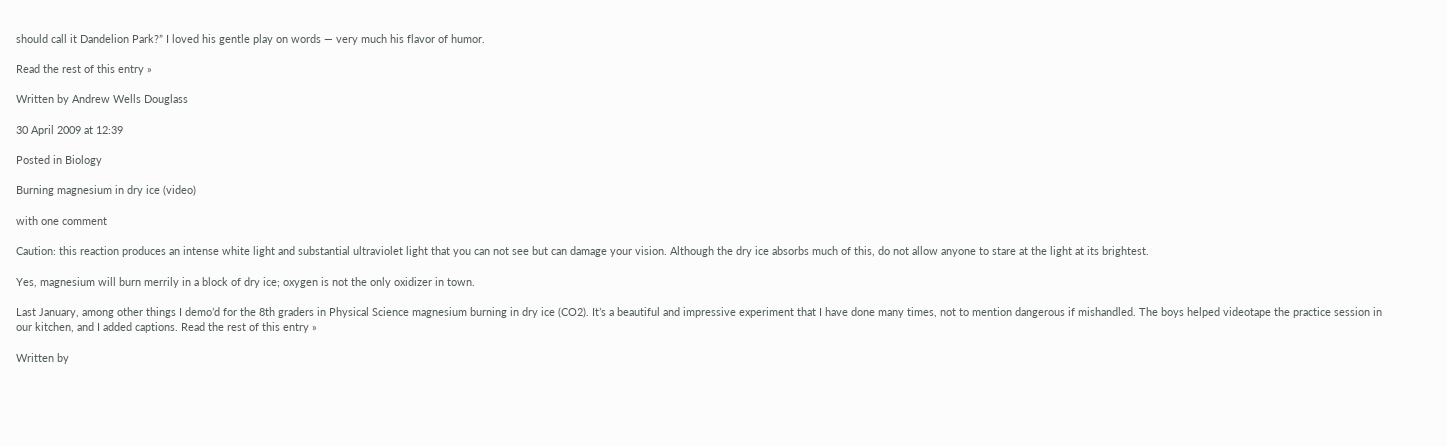should call it Dandelion Park?” I loved his gentle play on words — very much his flavor of humor.

Read the rest of this entry »

Written by Andrew Wells Douglass

30 April 2009 at 12:39

Posted in Biology

Burning magnesium in dry ice (video)

with one comment

Caution: this reaction produces an intense white light and substantial ultraviolet light that you can not see but can damage your vision. Although the dry ice absorbs much of this, do not allow anyone to stare at the light at its brightest.

Yes, magnesium will burn merrily in a block of dry ice; oxygen is not the only oxidizer in town.

Last January, among other things I demo’d for the 8th graders in Physical Science magnesium burning in dry ice (CO2). It’s a beautiful and impressive experiment that I have done many times, not to mention dangerous if mishandled. The boys helped videotape the practice session in our kitchen, and I added captions. Read the rest of this entry »

Written by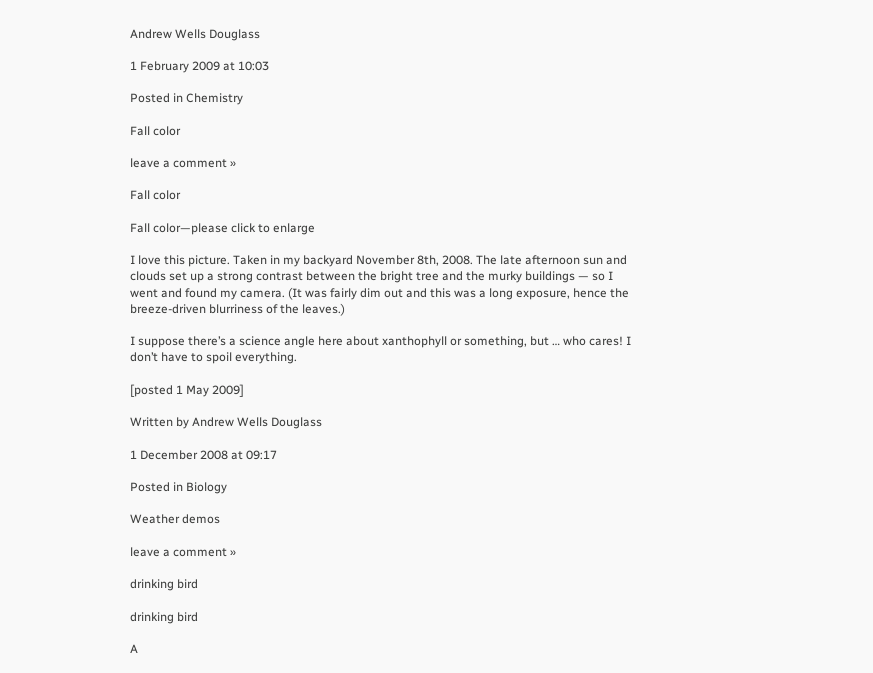Andrew Wells Douglass

1 February 2009 at 10:03

Posted in Chemistry

Fall color

leave a comment »

Fall color

Fall color—please click to enlarge

I love this picture. Taken in my backyard November 8th, 2008. The late afternoon sun and clouds set up a strong contrast between the bright tree and the murky buildings — so I went and found my camera. (It was fairly dim out and this was a long exposure, hence the breeze-driven blurriness of the leaves.)

I suppose there’s a science angle here about xanthophyll or something, but … who cares! I don’t have to spoil everything.

[posted 1 May 2009]

Written by Andrew Wells Douglass

1 December 2008 at 09:17

Posted in Biology

Weather demos

leave a comment »

drinking bird

drinking bird

A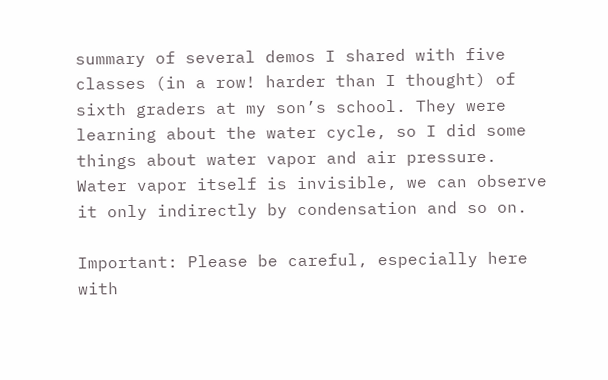summary of several demos I shared with five classes (in a row! harder than I thought) of sixth graders at my son’s school. They were learning about the water cycle, so I did some things about water vapor and air pressure. Water vapor itself is invisible, we can observe it only indirectly by condensation and so on.

Important: Please be careful, especially here with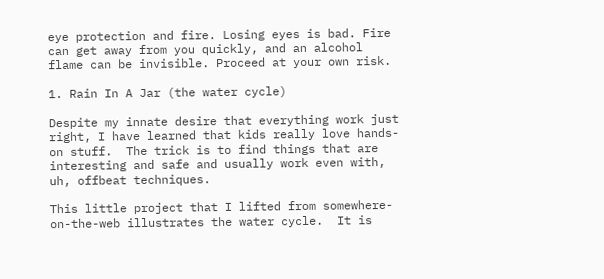eye protection and fire. Losing eyes is bad. Fire can get away from you quickly, and an alcohol flame can be invisible. Proceed at your own risk.

1. Rain In A Jar (the water cycle)

Despite my innate desire that everything work just right, I have learned that kids really love hands-on stuff.  The trick is to find things that are interesting and safe and usually work even with, uh, offbeat techniques.

This little project that I lifted from somewhere-on-the-web illustrates the water cycle.  It is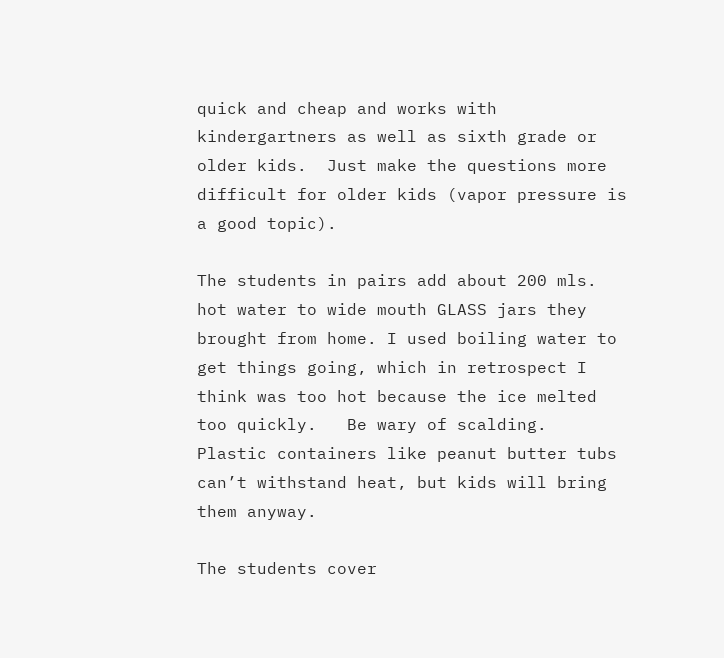quick and cheap and works with kindergartners as well as sixth grade or older kids.  Just make the questions more difficult for older kids (vapor pressure is a good topic).

The students in pairs add about 200 mls. hot water to wide mouth GLASS jars they brought from home. I used boiling water to get things going, which in retrospect I think was too hot because the ice melted too quickly.   Be wary of scalding.  Plastic containers like peanut butter tubs can’t withstand heat, but kids will bring them anyway.

The students cover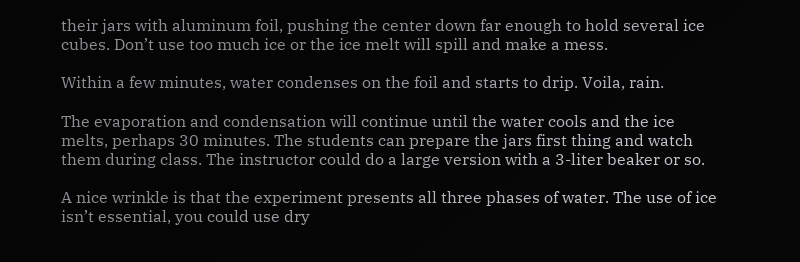their jars with aluminum foil, pushing the center down far enough to hold several ice cubes. Don’t use too much ice or the ice melt will spill and make a mess.

Within a few minutes, water condenses on the foil and starts to drip. Voila, rain.

The evaporation and condensation will continue until the water cools and the ice melts, perhaps 30 minutes. The students can prepare the jars first thing and watch them during class. The instructor could do a large version with a 3-liter beaker or so.

A nice wrinkle is that the experiment presents all three phases of water. The use of ice isn’t essential, you could use dry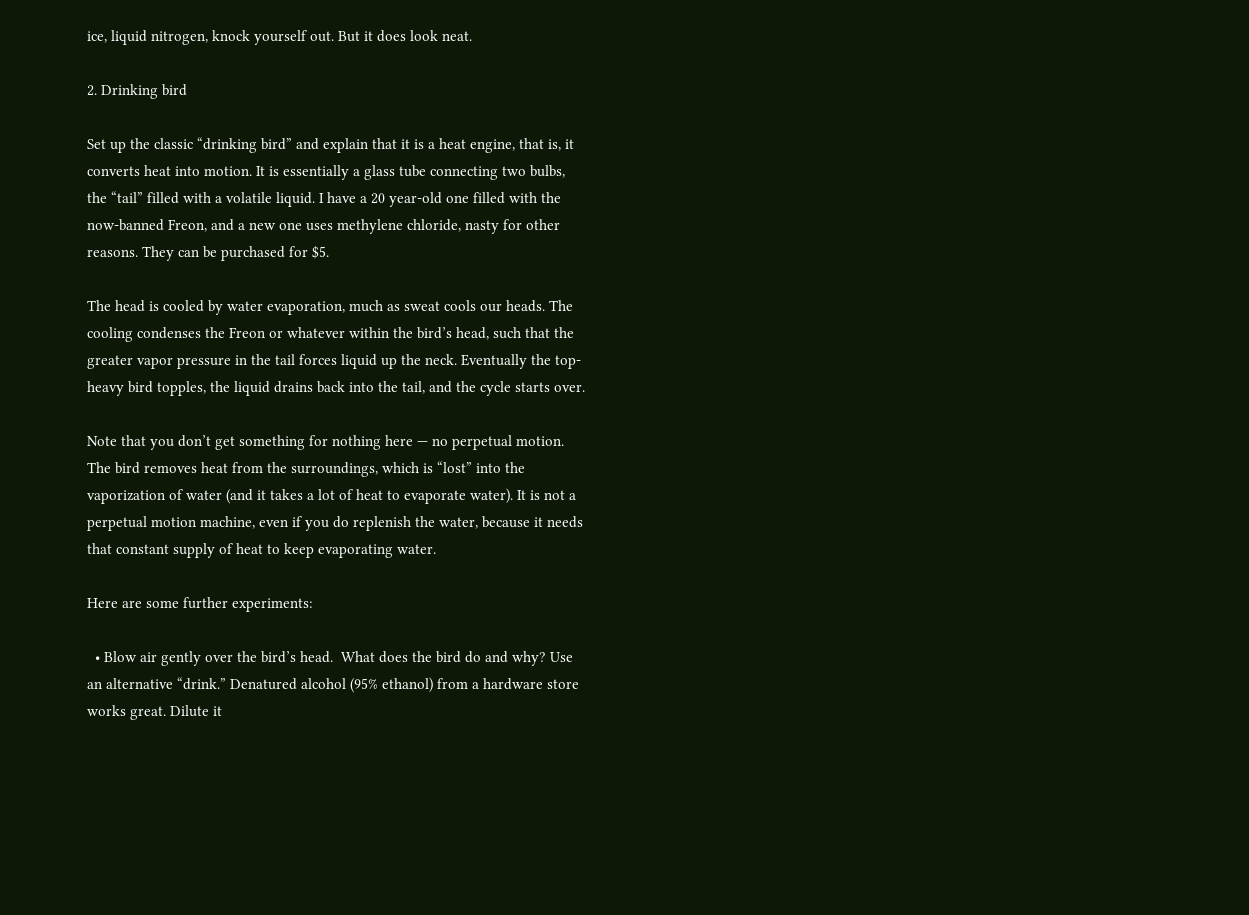ice, liquid nitrogen, knock yourself out. But it does look neat.

2. Drinking bird

Set up the classic “drinking bird” and explain that it is a heat engine, that is, it converts heat into motion. It is essentially a glass tube connecting two bulbs, the “tail” filled with a volatile liquid. I have a 20 year-old one filled with the now-banned Freon, and a new one uses methylene chloride, nasty for other reasons. They can be purchased for $5.

The head is cooled by water evaporation, much as sweat cools our heads. The cooling condenses the Freon or whatever within the bird’s head, such that the greater vapor pressure in the tail forces liquid up the neck. Eventually the top-heavy bird topples, the liquid drains back into the tail, and the cycle starts over.

Note that you don’t get something for nothing here — no perpetual motion. The bird removes heat from the surroundings, which is “lost” into the vaporization of water (and it takes a lot of heat to evaporate water). It is not a perpetual motion machine, even if you do replenish the water, because it needs that constant supply of heat to keep evaporating water.

Here are some further experiments:

  • Blow air gently over the bird’s head.  What does the bird do and why? Use an alternative “drink.” Denatured alcohol (95% ethanol) from a hardware store works great. Dilute it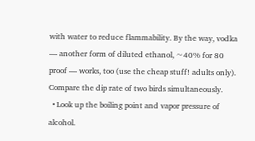with water to reduce flammability. By the way, vodka — another form of diluted ethanol, ~40% for 80 proof — works, too (use the cheap stuff! adults only). Compare the dip rate of two birds simultaneously.
  • Look up the boiling point and vapor pressure of alcohol.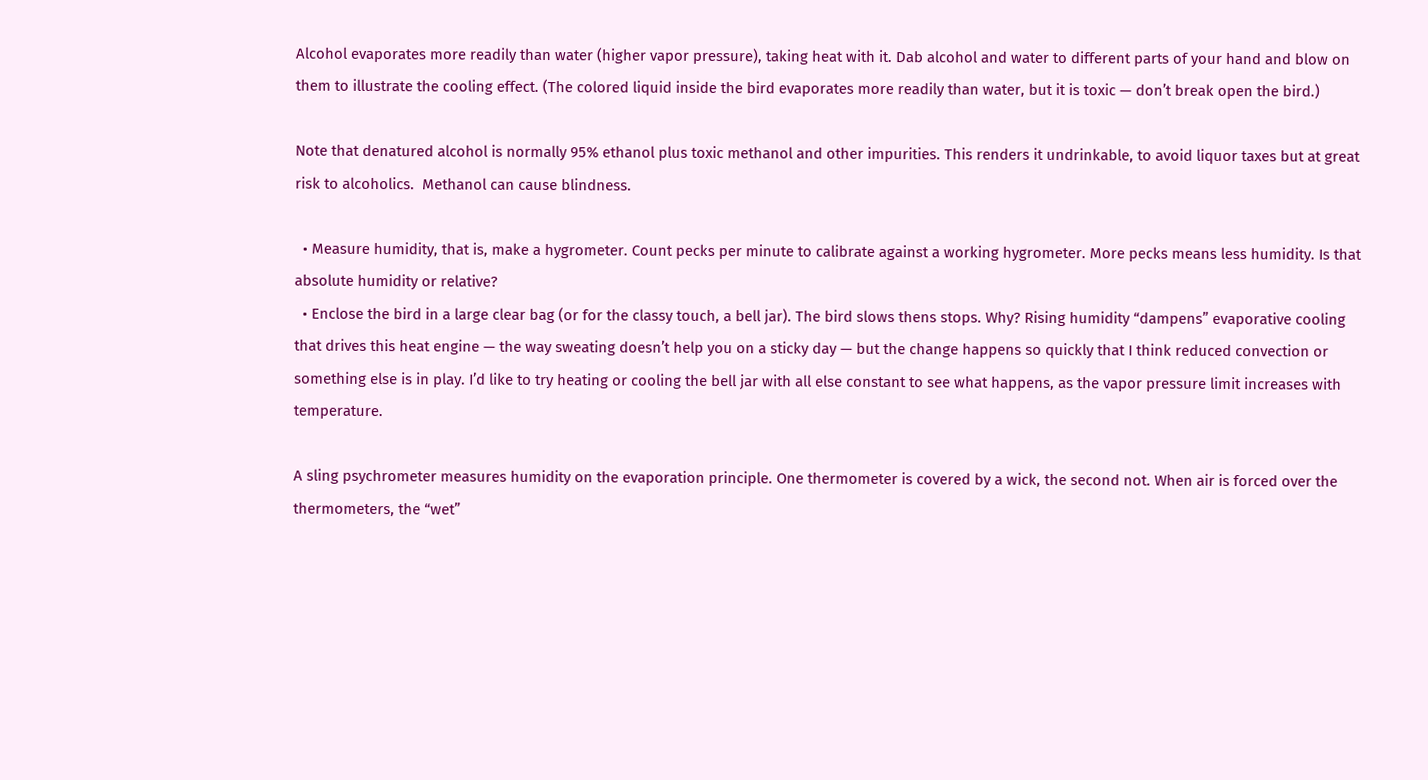Alcohol evaporates more readily than water (higher vapor pressure), taking heat with it. Dab alcohol and water to different parts of your hand and blow on them to illustrate the cooling effect. (The colored liquid inside the bird evaporates more readily than water, but it is toxic — don’t break open the bird.)

Note that denatured alcohol is normally 95% ethanol plus toxic methanol and other impurities. This renders it undrinkable, to avoid liquor taxes but at great risk to alcoholics.  Methanol can cause blindness.

  • Measure humidity, that is, make a hygrometer. Count pecks per minute to calibrate against a working hygrometer. More pecks means less humidity. Is that absolute humidity or relative?
  • Enclose the bird in a large clear bag (or for the classy touch, a bell jar). The bird slows thens stops. Why? Rising humidity “dampens” evaporative cooling that drives this heat engine — the way sweating doesn’t help you on a sticky day — but the change happens so quickly that I think reduced convection or something else is in play. I’d like to try heating or cooling the bell jar with all else constant to see what happens, as the vapor pressure limit increases with temperature.

A sling psychrometer measures humidity on the evaporation principle. One thermometer is covered by a wick, the second not. When air is forced over the thermometers, the “wet”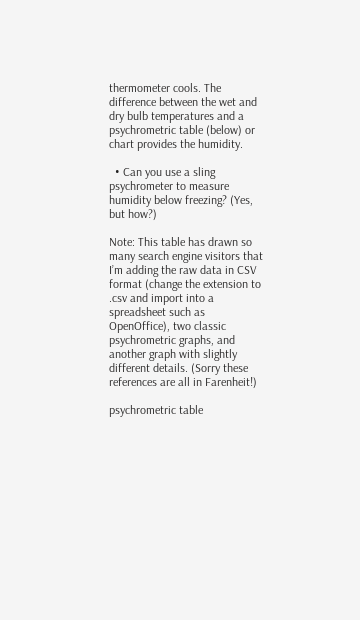thermometer cools. The difference between the wet and dry bulb temperatures and a psychrometric table (below) or chart provides the humidity.

  • Can you use a sling psychrometer to measure humidity below freezing? (Yes, but how?)

Note: This table has drawn so many search engine visitors that I’m adding the raw data in CSV format (change the extension to .csv and import into a spreadsheet such as OpenOffice), two classic psychrometric graphs, and another graph with slightly different details. (Sorry these references are all in Farenheit!)

psychrometric table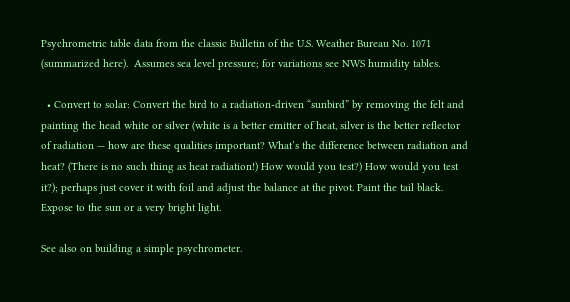Psychrometric table data from the classic Bulletin of the U.S. Weather Bureau No. 1071 (summarized here).  Assumes sea level pressure; for variations see NWS humidity tables.

  • Convert to solar: Convert the bird to a radiation-driven “sunbird” by removing the felt and painting the head white or silver (white is a better emitter of heat, silver is the better reflector of radiation — how are these qualities important? What’s the difference between radiation and heat? (There is no such thing as heat radiation!) How would you test?) How would you test it?); perhaps just cover it with foil and adjust the balance at the pivot. Paint the tail black. Expose to the sun or a very bright light.

See also on building a simple psychrometer.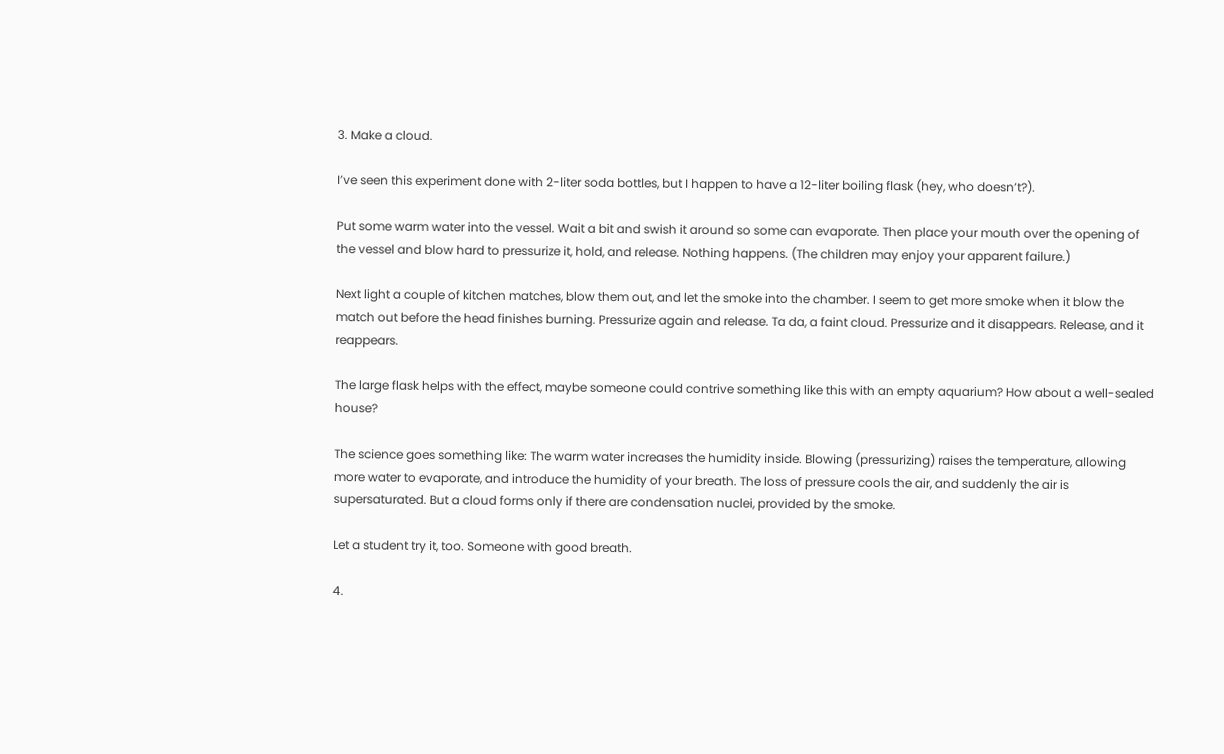3. Make a cloud.

I’ve seen this experiment done with 2-liter soda bottles, but I happen to have a 12-liter boiling flask (hey, who doesn’t?).

Put some warm water into the vessel. Wait a bit and swish it around so some can evaporate. Then place your mouth over the opening of the vessel and blow hard to pressurize it, hold, and release. Nothing happens. (The children may enjoy your apparent failure.)

Next light a couple of kitchen matches, blow them out, and let the smoke into the chamber. I seem to get more smoke when it blow the match out before the head finishes burning. Pressurize again and release. Ta da, a faint cloud. Pressurize and it disappears. Release, and it reappears.

The large flask helps with the effect, maybe someone could contrive something like this with an empty aquarium? How about a well-sealed house?

The science goes something like: The warm water increases the humidity inside. Blowing (pressurizing) raises the temperature, allowing more water to evaporate, and introduce the humidity of your breath. The loss of pressure cools the air, and suddenly the air is supersaturated. But a cloud forms only if there are condensation nuclei, provided by the smoke.

Let a student try it, too. Someone with good breath.

4.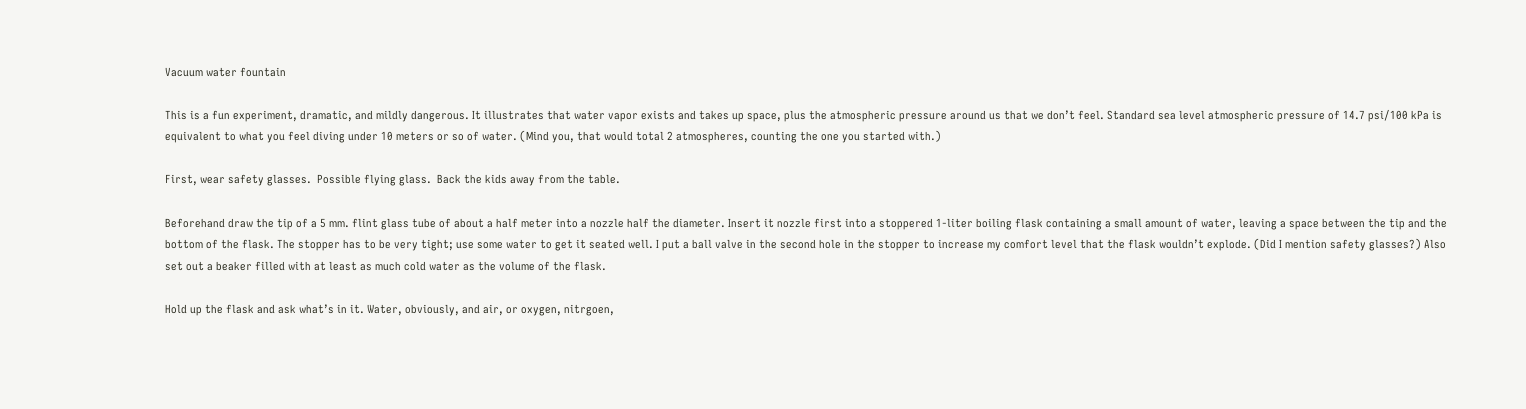Vacuum water fountain

This is a fun experiment, dramatic, and mildly dangerous. It illustrates that water vapor exists and takes up space, plus the atmospheric pressure around us that we don’t feel. Standard sea level atmospheric pressure of 14.7 psi/100 kPa is equivalent to what you feel diving under 10 meters or so of water. (Mind you, that would total 2 atmospheres, counting the one you started with.)

First, wear safety glasses.  Possible flying glass.  Back the kids away from the table.

Beforehand draw the tip of a 5 mm. flint glass tube of about a half meter into a nozzle half the diameter. Insert it nozzle first into a stoppered 1-liter boiling flask containing a small amount of water, leaving a space between the tip and the bottom of the flask. The stopper has to be very tight; use some water to get it seated well. I put a ball valve in the second hole in the stopper to increase my comfort level that the flask wouldn’t explode. (Did I mention safety glasses?) Also set out a beaker filled with at least as much cold water as the volume of the flask.

Hold up the flask and ask what’s in it. Water, obviously, and air, or oxygen, nitrgoen,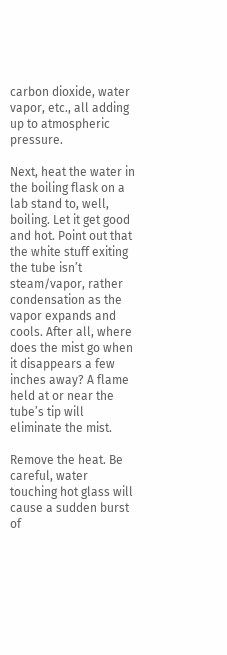carbon dioxide, water vapor, etc., all adding up to atmospheric pressure.

Next, heat the water in the boiling flask on a lab stand to, well, boiling. Let it get good and hot. Point out that the white stuff exiting the tube isn’t steam/vapor, rather condensation as the vapor expands and cools. After all, where does the mist go when it disappears a few inches away? A flame held at or near the tube’s tip will eliminate the mist.

Remove the heat. Be careful, water touching hot glass will cause a sudden burst of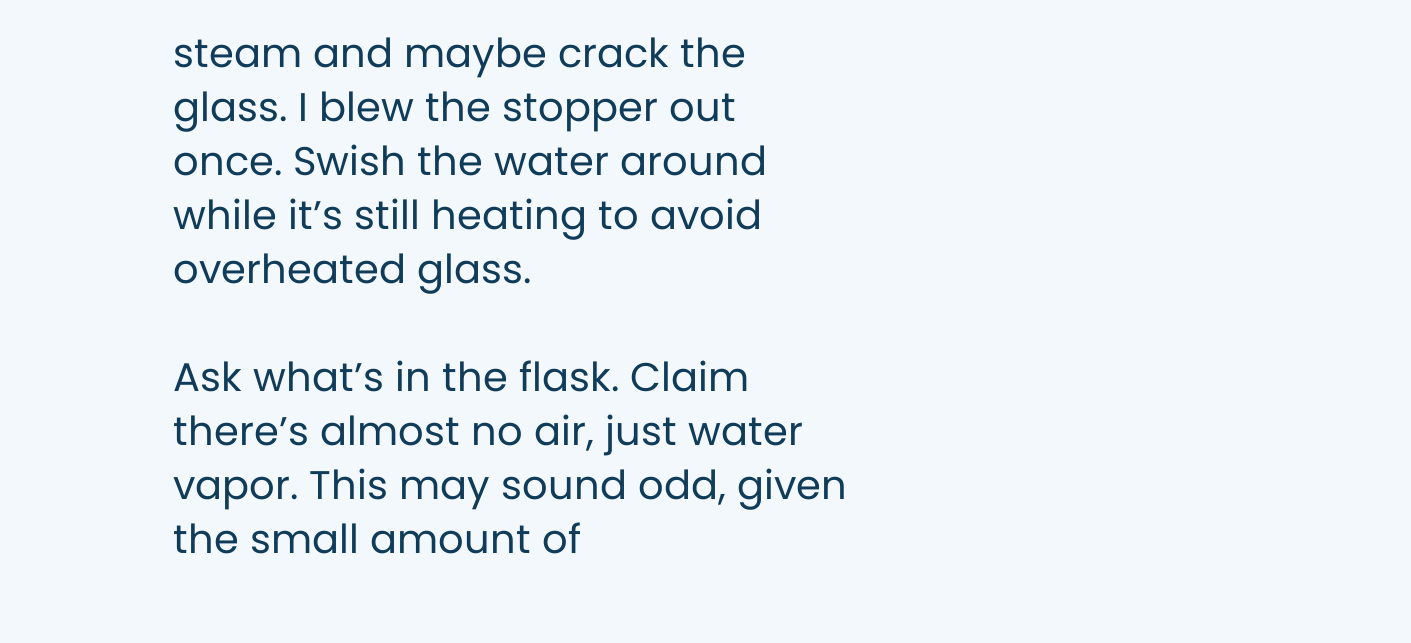steam and maybe crack the glass. I blew the stopper out once. Swish the water around while it’s still heating to avoid overheated glass.

Ask what’s in the flask. Claim there’s almost no air, just water vapor. This may sound odd, given the small amount of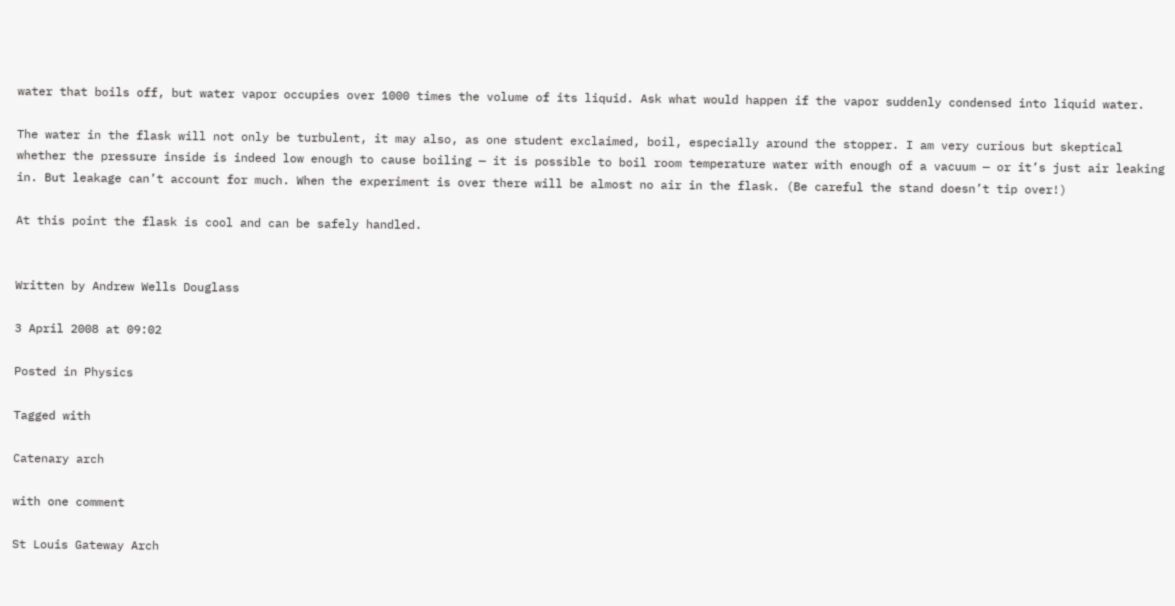water that boils off, but water vapor occupies over 1000 times the volume of its liquid. Ask what would happen if the vapor suddenly condensed into liquid water.

The water in the flask will not only be turbulent, it may also, as one student exclaimed, boil, especially around the stopper. I am very curious but skeptical whether the pressure inside is indeed low enough to cause boiling — it is possible to boil room temperature water with enough of a vacuum — or it’s just air leaking in. But leakage can’t account for much. When the experiment is over there will be almost no air in the flask. (Be careful the stand doesn’t tip over!)

At this point the flask is cool and can be safely handled.


Written by Andrew Wells Douglass

3 April 2008 at 09:02

Posted in Physics

Tagged with

Catenary arch

with one comment

St Louis Gateway Arch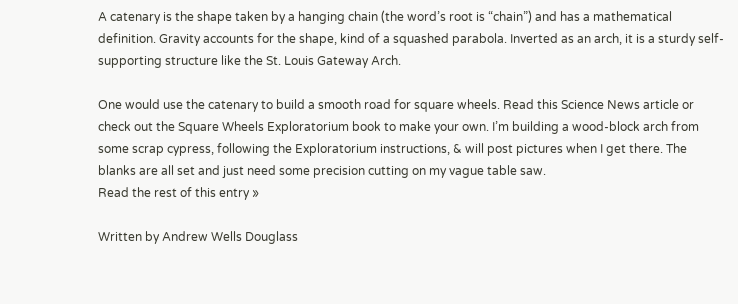A catenary is the shape taken by a hanging chain (the word’s root is “chain”) and has a mathematical definition. Gravity accounts for the shape, kind of a squashed parabola. Inverted as an arch, it is a sturdy self-supporting structure like the St. Louis Gateway Arch.

One would use the catenary to build a smooth road for square wheels. Read this Science News article or check out the Square Wheels Exploratorium book to make your own. I’m building a wood-block arch from some scrap cypress, following the Exploratorium instructions, & will post pictures when I get there. The blanks are all set and just need some precision cutting on my vague table saw.
Read the rest of this entry »

Written by Andrew Wells Douglass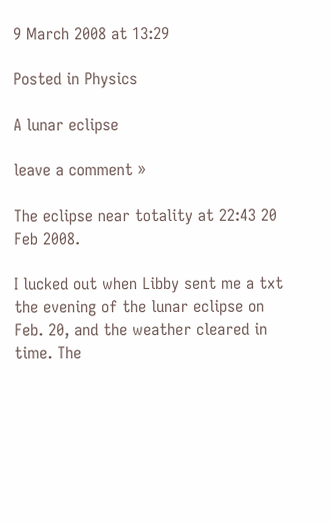9 March 2008 at 13:29

Posted in Physics

A lunar eclipse

leave a comment »

The eclipse near totality at 22:43 20 Feb 2008.

I lucked out when Libby sent me a txt the evening of the lunar eclipse on Feb. 20, and the weather cleared in time. The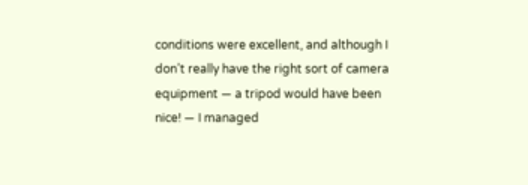conditions were excellent, and although I don’t really have the right sort of camera equipment — a tripod would have been nice! — I managed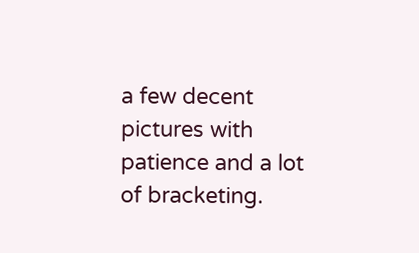a few decent pictures with patience and a lot of bracketing.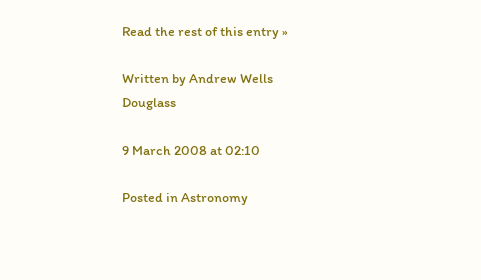Read the rest of this entry »

Written by Andrew Wells Douglass

9 March 2008 at 02:10

Posted in Astronomy